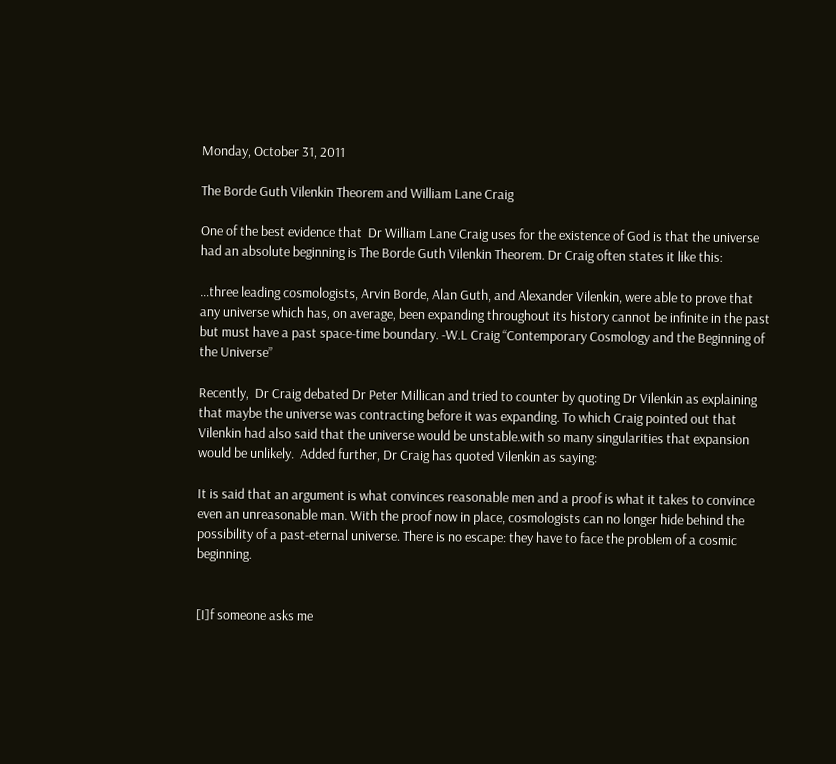Monday, October 31, 2011

The Borde Guth Vilenkin Theorem and William Lane Craig

One of the best evidence that  Dr William Lane Craig uses for the existence of God is that the universe had an absolute beginning is The Borde Guth Vilenkin Theorem. Dr Craig often states it like this:

…three leading cosmologists, Arvin Borde, Alan Guth, and Alexander Vilenkin, were able to prove that any universe which has, on average, been expanding throughout its history cannot be infinite in the past but must have a past space-time boundary. -W.L Craig “Contemporary Cosmology and the Beginning of the Universe”

Recently,  Dr Craig debated Dr Peter Millican and tried to counter by quoting Dr Vilenkin as explaining that maybe the universe was contracting before it was expanding. To which Craig pointed out that Vilenkin had also said that the universe would be unstable.with so many singularities that expansion would be unlikely.  Added further, Dr Craig has quoted Vilenkin as saying:

It is said that an argument is what convinces reasonable men and a proof is what it takes to convince even an unreasonable man. With the proof now in place, cosmologists can no longer hide behind the possibility of a past-eternal universe. There is no escape: they have to face the problem of a cosmic beginning.


[I]f someone asks me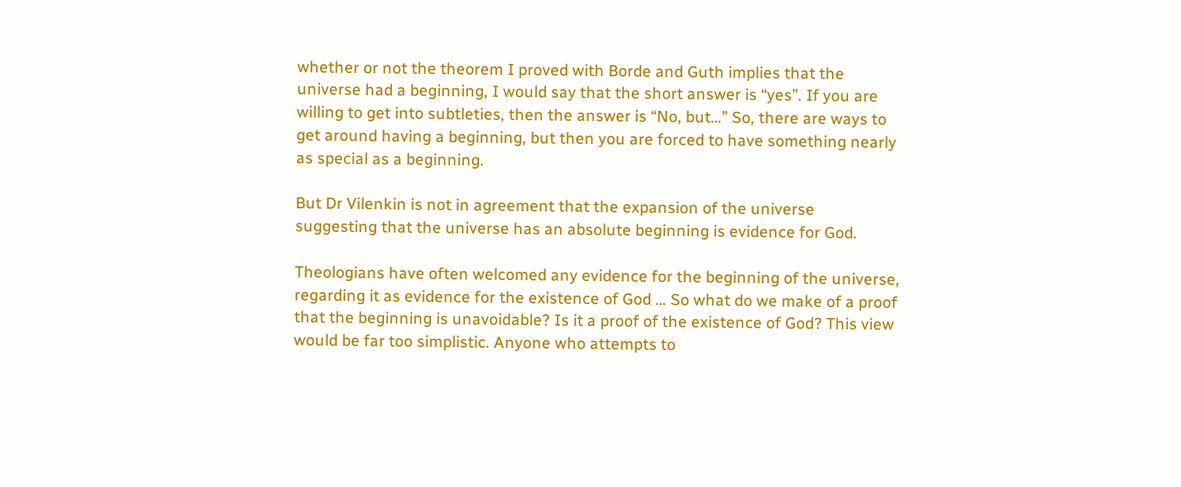whether or not the theorem I proved with Borde and Guth implies that the universe had a beginning, I would say that the short answer is “yes”. If you are willing to get into subtleties, then the answer is “No, but…” So, there are ways to get around having a beginning, but then you are forced to have something nearly as special as a beginning.

But Dr Vilenkin is not in agreement that the expansion of the universe  suggesting that the universe has an absolute beginning is evidence for God.

Theologians have often welcomed any evidence for the beginning of the universe, regarding it as evidence for the existence of God … So what do we make of a proof that the beginning is unavoidable? Is it a proof of the existence of God? This view would be far too simplistic. Anyone who attempts to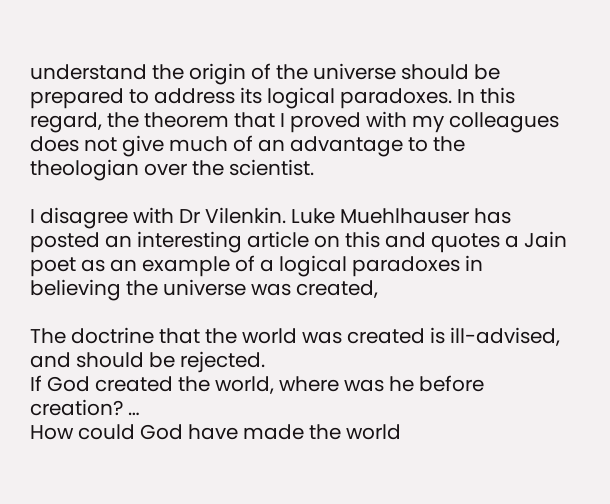understand the origin of the universe should be prepared to address its logical paradoxes. In this regard, the theorem that I proved with my colleagues does not give much of an advantage to the theologian over the scientist.

I disagree with Dr Vilenkin. Luke Muehlhauser has posted an interesting article on this and quotes a Jain poet as an example of a logical paradoxes in believing the universe was created,

The doctrine that the world was created is ill-advised, and should be rejected.
If God created the world, where was he before creation? …
How could God have made the world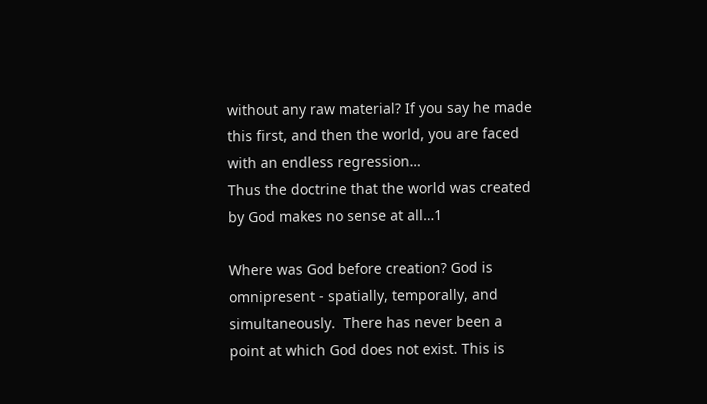without any raw material? If you say he made this first, and then the world, you are faced with an endless regression…
Thus the doctrine that the world was created by God makes no sense at all…1

Where was God before creation? God is omnipresent - spatially, temporally, and simultaneously.  There has never been a point at which God does not exist. This is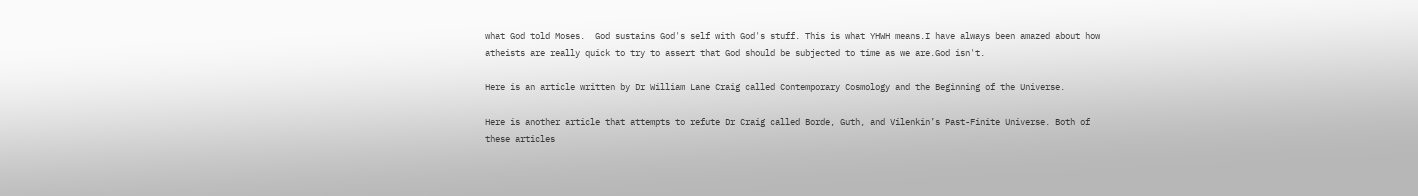what God told Moses.  God sustains God's self with God's stuff. This is what YHWH means.I have always been amazed about how atheists are really quick to try to assert that God should be subjected to time as we are.God isn't.

Here is an article written by Dr William Lane Craig called Contemporary Cosmology and the Beginning of the Universe.

Here is another article that attempts to refute Dr Craig called Borde, Guth, and Vilenkin’s Past-Finite Universe. Both of these articles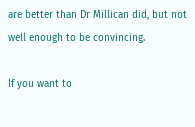are better than Dr Millican did, but not well enough to be convincing.

If you want to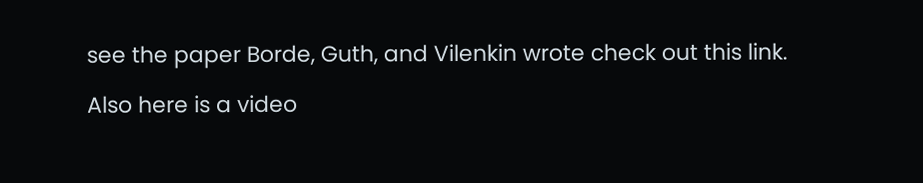see the paper Borde, Guth, and Vilenkin wrote check out this link.

Also here is a video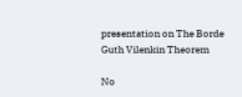presentation on The Borde Guth Vilenkin Theorem

No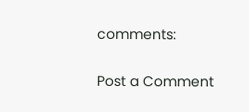comments:

Post a Comment